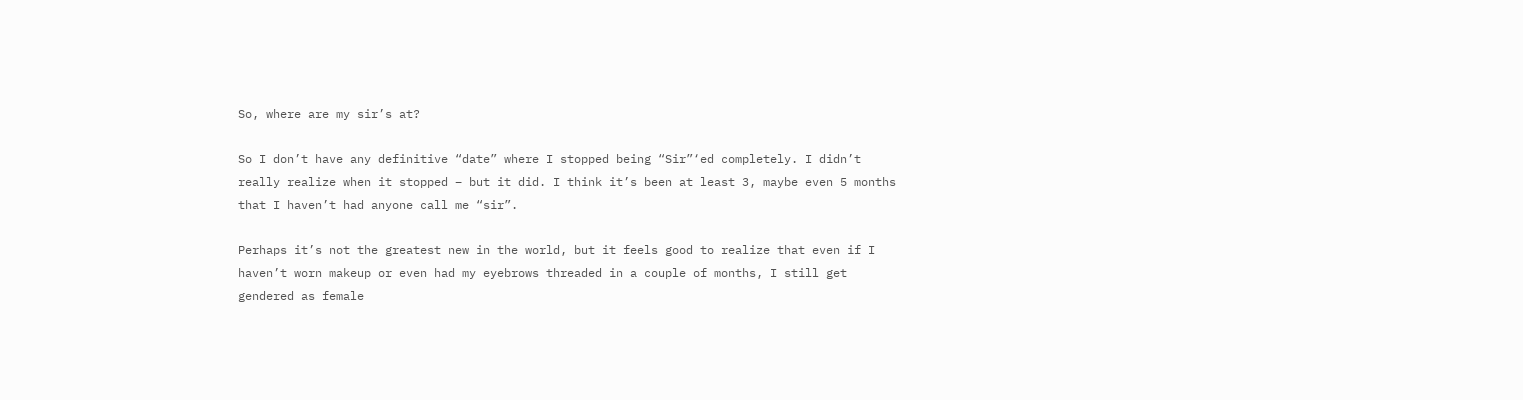So, where are my sir’s at?

So I don’t have any definitive “date” where I stopped being “Sir”‘ed completely. I didn’t really realize when it stopped – but it did. I think it’s been at least 3, maybe even 5 months that I haven’t had anyone call me “sir”.

Perhaps it’s not the greatest new in the world, but it feels good to realize that even if I haven’t worn makeup or even had my eyebrows threaded in a couple of months, I still get gendered as female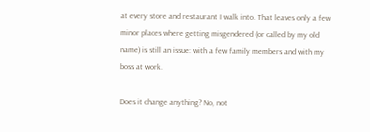at every store and restaurant I walk into. That leaves only a few minor places where getting misgendered (or called by my old name) is still an issue: with a few family members and with my boss at work.

Does it change anything? No, not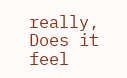really, Does it feel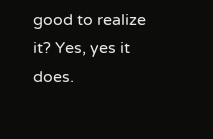good to realize it? Yes, yes it does.